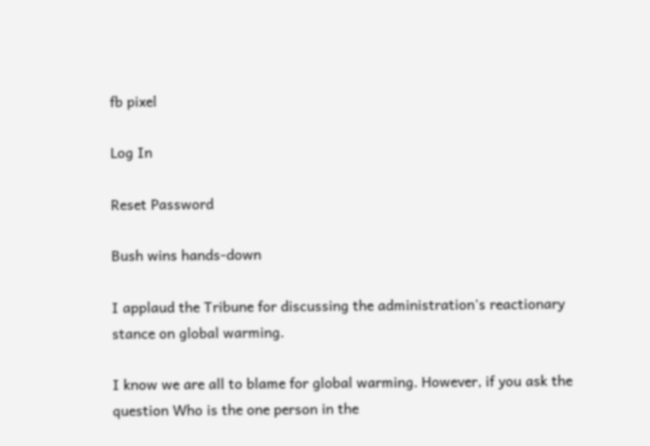fb pixel

Log In

Reset Password

Bush wins hands-down

I applaud the Tribune for discussing the administration's reactionary stance on global warming.

I know we are all to blame for global warming. However, if you ask the question Who is the one person in the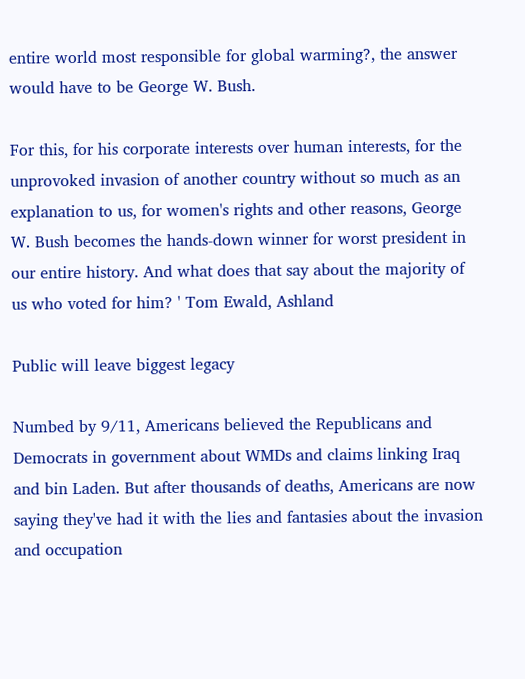entire world most responsible for global warming?, the answer would have to be George W. Bush.

For this, for his corporate interests over human interests, for the unprovoked invasion of another country without so much as an explanation to us, for women's rights and other reasons, George W. Bush becomes the hands-down winner for worst president in our entire history. And what does that say about the majority of us who voted for him? ' Tom Ewald, Ashland

Public will leave biggest legacy

Numbed by 9/11, Americans believed the Republicans and Democrats in government about WMDs and claims linking Iraq and bin Laden. But after thousands of deaths, Americans are now saying they've had it with the lies and fantasies about the invasion and occupation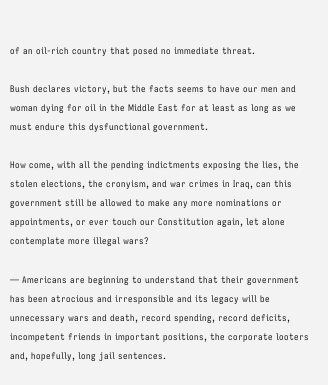of an oil-rich country that posed no immediate threat.

Bush declares victory, but the facts seems to have our men and woman dying for oil in the Middle East for at least as long as we must endure this dysfunctional government.

How come, with all the pending indictments exposing the lies, the stolen elections, the cronyism, and war crimes in Iraq, can this government still be allowed to make any more nominations or appointments, or ever touch our Constitution again, let alone contemplate more illegal wars?

— Americans are beginning to understand that their government has been atrocious and irresponsible and its legacy will be unnecessary wars and death, record spending, record deficits, incompetent friends in important positions, the corporate looters and, hopefully, long jail sentences.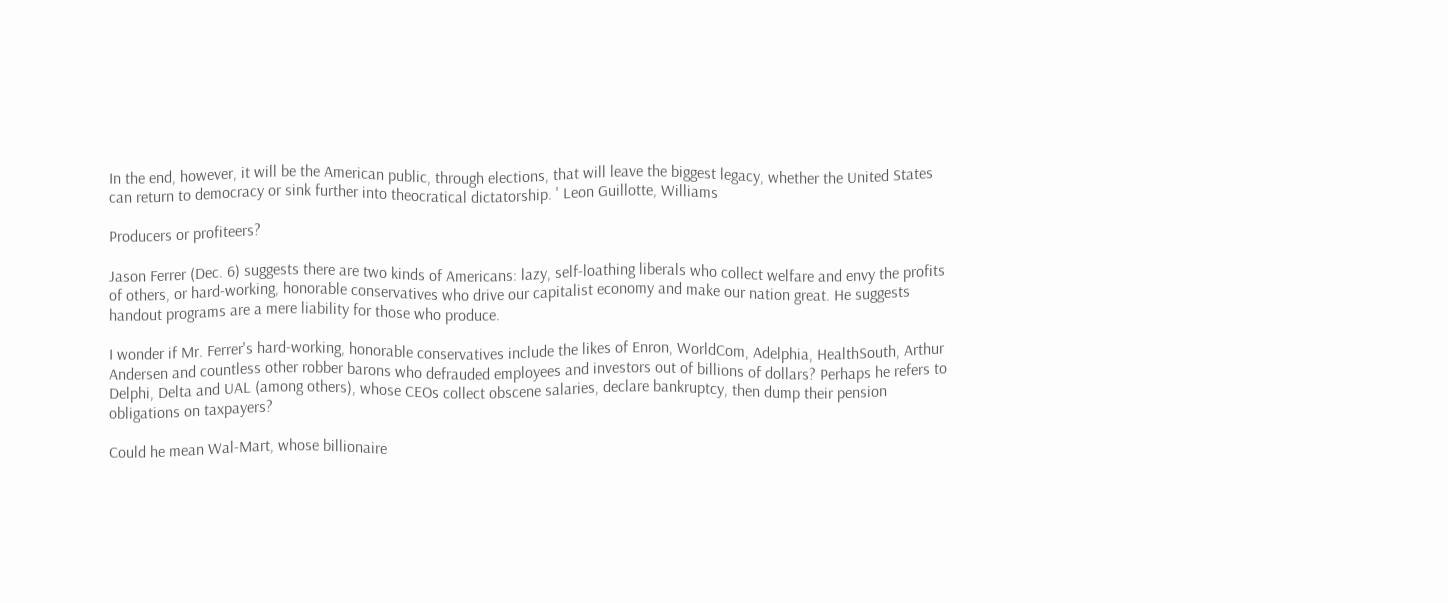In the end, however, it will be the American public, through elections, that will leave the biggest legacy, whether the United States can return to democracy or sink further into theocratical dictatorship. ' Leon Guillotte, Williams

Producers or profiteers?

Jason Ferrer (Dec. 6) suggests there are two kinds of Americans: lazy, self-loathing liberals who collect welfare and envy the profits of others, or hard-working, honorable conservatives who drive our capitalist economy and make our nation great. He suggests handout programs are a mere liability for those who produce.

I wonder if Mr. Ferrer's hard-working, honorable conservatives include the likes of Enron, WorldCom, Adelphia, HealthSouth, Arthur Andersen and countless other robber barons who defrauded employees and investors out of billions of dollars? Perhaps he refers to Delphi, Delta and UAL (among others), whose CEOs collect obscene salaries, declare bankruptcy, then dump their pension obligations on taxpayers?

Could he mean Wal-Mart, whose billionaire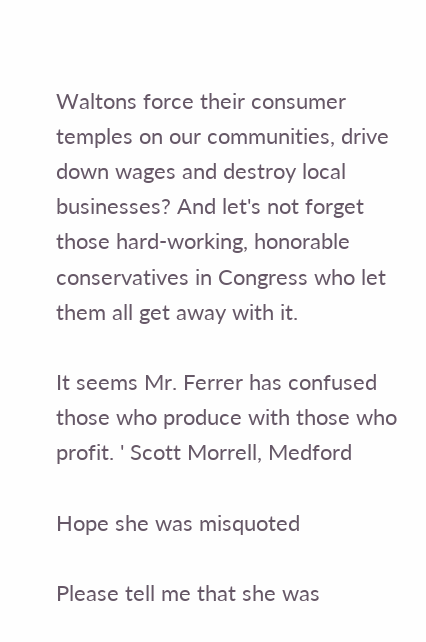Waltons force their consumer temples on our communities, drive down wages and destroy local businesses? And let's not forget those hard-working, honorable conservatives in Congress who let them all get away with it.

It seems Mr. Ferrer has confused those who produce with those who profit. ' Scott Morrell, Medford

Hope she was misquoted

Please tell me that she was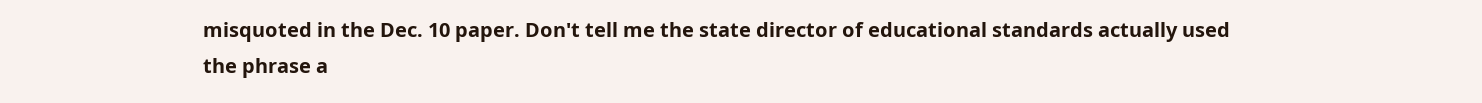misquoted in the Dec. 10 paper. Don't tell me the state director of educational standards actually used the phrase a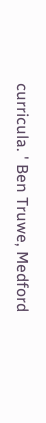curricula. ' Ben Truwe, Medford